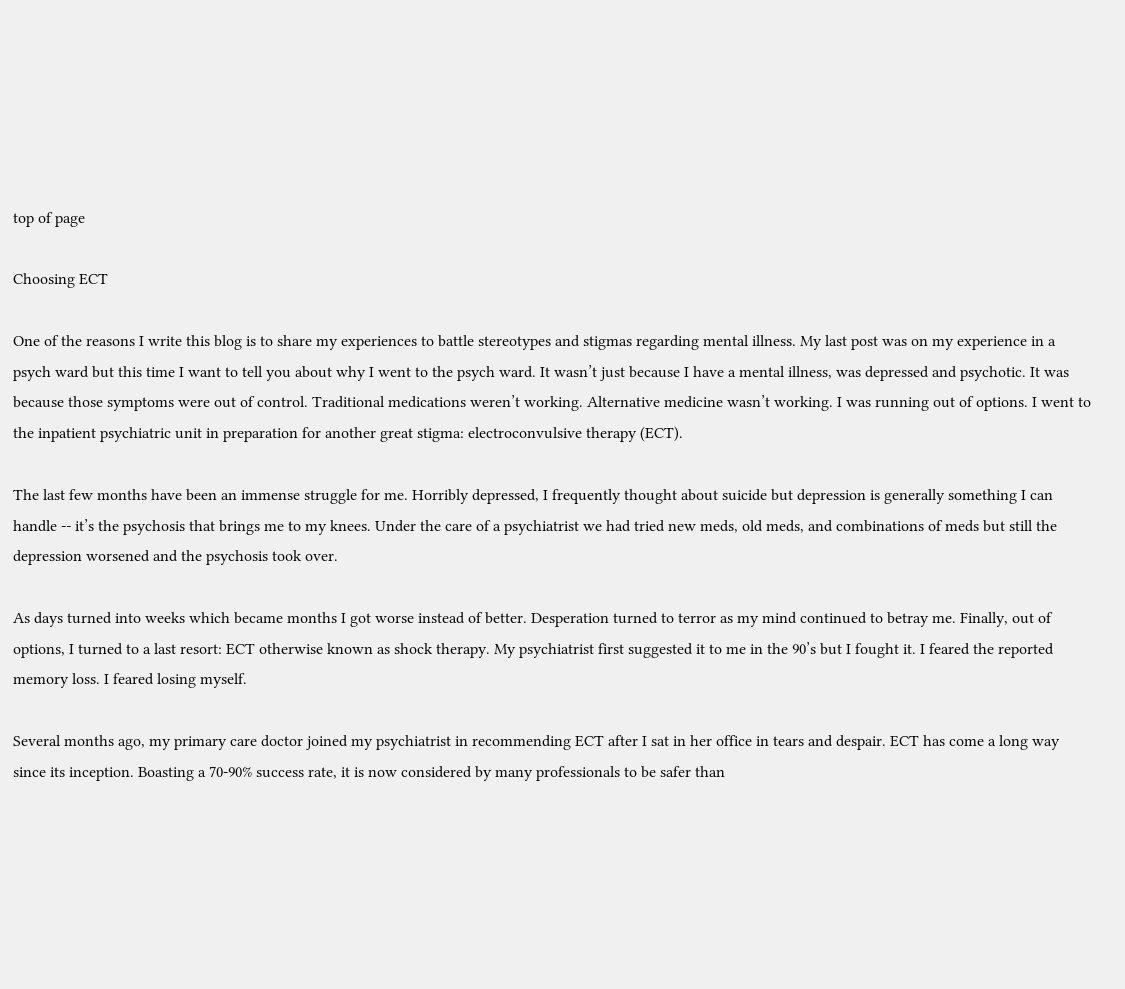top of page

Choosing ECT

One of the reasons I write this blog is to share my experiences to battle stereotypes and stigmas regarding mental illness. My last post was on my experience in a psych ward but this time I want to tell you about why I went to the psych ward. It wasn’t just because I have a mental illness, was depressed and psychotic. It was because those symptoms were out of control. Traditional medications weren’t working. Alternative medicine wasn’t working. I was running out of options. I went to the inpatient psychiatric unit in preparation for another great stigma: electroconvulsive therapy (ECT).

The last few months have been an immense struggle for me. Horribly depressed, I frequently thought about suicide but depression is generally something I can handle -- it’s the psychosis that brings me to my knees. Under the care of a psychiatrist we had tried new meds, old meds, and combinations of meds but still the depression worsened and the psychosis took over.

As days turned into weeks which became months I got worse instead of better. Desperation turned to terror as my mind continued to betray me. Finally, out of options, I turned to a last resort: ECT otherwise known as shock therapy. My psychiatrist first suggested it to me in the 90’s but I fought it. I feared the reported memory loss. I feared losing myself.

Several months ago, my primary care doctor joined my psychiatrist in recommending ECT after I sat in her office in tears and despair. ECT has come a long way since its inception. Boasting a 70-90% success rate, it is now considered by many professionals to be safer than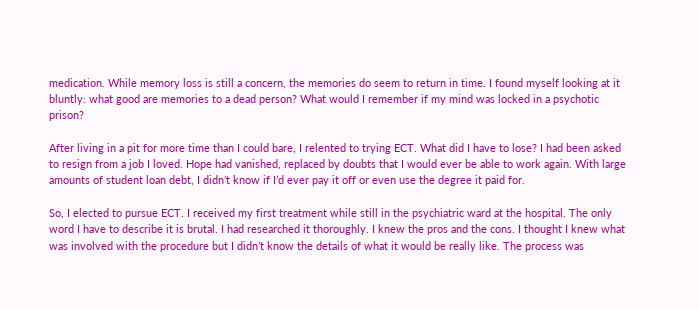medication. While memory loss is still a concern, the memories do seem to return in time. I found myself looking at it bluntly: what good are memories to a dead person? What would I remember if my mind was locked in a psychotic prison?

After living in a pit for more time than I could bare, I relented to trying ECT. What did I have to lose? I had been asked to resign from a job I loved. Hope had vanished, replaced by doubts that I would ever be able to work again. With large amounts of student loan debt, I didn’t know if I’d ever pay it off or even use the degree it paid for.

So, I elected to pursue ECT. I received my first treatment while still in the psychiatric ward at the hospital. The only word I have to describe it is brutal. I had researched it thoroughly. I knew the pros and the cons. I thought I knew what was involved with the procedure but I didn’t know the details of what it would be really like. The process was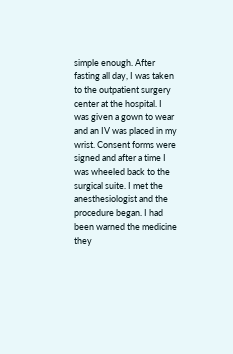simple enough. After fasting all day, I was taken to the outpatient surgery center at the hospital. I was given a gown to wear and an IV was placed in my wrist. Consent forms were signed and after a time I was wheeled back to the surgical suite. I met the anesthesiologist and the procedure began. I had been warned the medicine they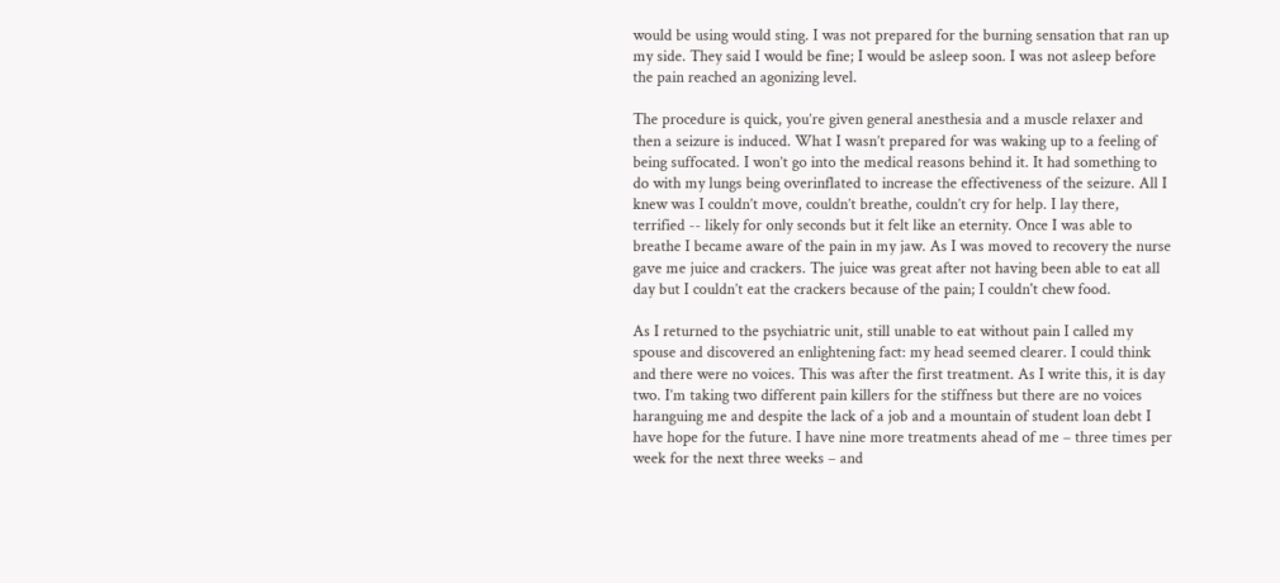would be using would sting. I was not prepared for the burning sensation that ran up my side. They said I would be fine; I would be asleep soon. I was not asleep before the pain reached an agonizing level.

The procedure is quick, you’re given general anesthesia and a muscle relaxer and then a seizure is induced. What I wasn’t prepared for was waking up to a feeling of being suffocated. I won’t go into the medical reasons behind it. It had something to do with my lungs being overinflated to increase the effectiveness of the seizure. All I knew was I couldn’t move, couldn’t breathe, couldn’t cry for help. I lay there, terrified -- likely for only seconds but it felt like an eternity. Once I was able to breathe I became aware of the pain in my jaw. As I was moved to recovery the nurse gave me juice and crackers. The juice was great after not having been able to eat all day but I couldn’t eat the crackers because of the pain; I couldn't chew food.

As I returned to the psychiatric unit, still unable to eat without pain I called my spouse and discovered an enlightening fact: my head seemed clearer. I could think and there were no voices. This was after the first treatment. As I write this, it is day two. I’m taking two different pain killers for the stiffness but there are no voices haranguing me and despite the lack of a job and a mountain of student loan debt I have hope for the future. I have nine more treatments ahead of me – three times per week for the next three weeks – and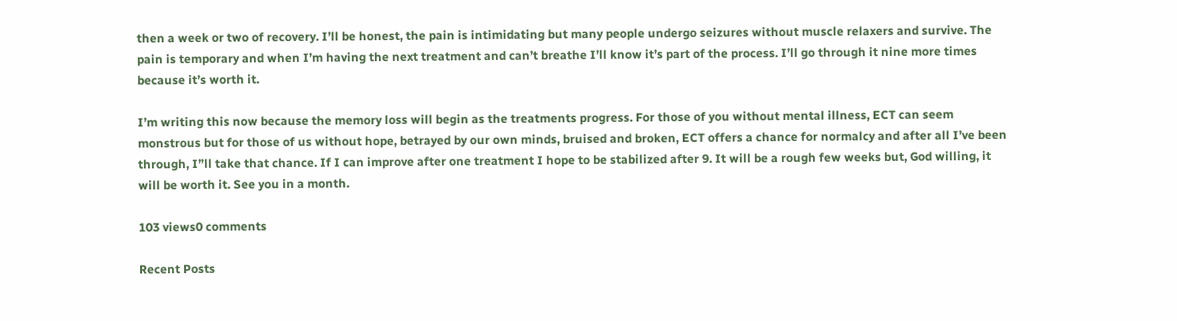then a week or two of recovery. I’ll be honest, the pain is intimidating but many people undergo seizures without muscle relaxers and survive. The pain is temporary and when I’m having the next treatment and can’t breathe I’ll know it’s part of the process. I’ll go through it nine more times because it’s worth it.

I’m writing this now because the memory loss will begin as the treatments progress. For those of you without mental illness, ECT can seem monstrous but for those of us without hope, betrayed by our own minds, bruised and broken, ECT offers a chance for normalcy and after all I’ve been through, I”ll take that chance. If I can improve after one treatment I hope to be stabilized after 9. It will be a rough few weeks but, God willing, it will be worth it. See you in a month.

103 views0 comments

Recent Posts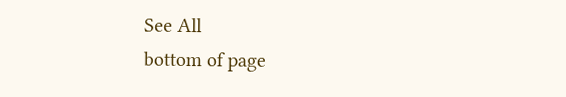See All
bottom of page